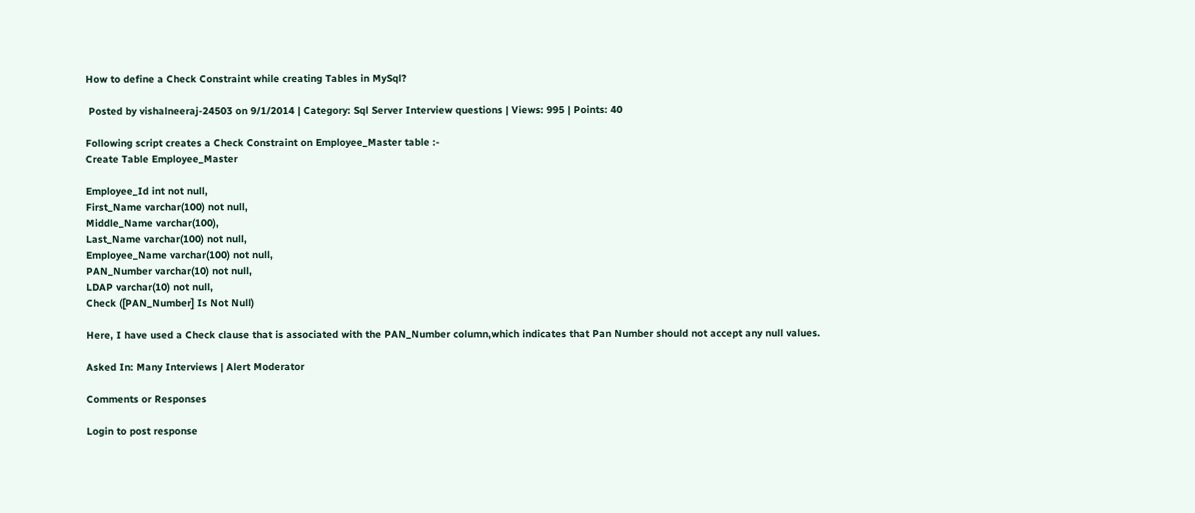How to define a Check Constraint while creating Tables in MySql?

 Posted by vishalneeraj-24503 on 9/1/2014 | Category: Sql Server Interview questions | Views: 995 | Points: 40

Following script creates a Check Constraint on Employee_Master table :-
Create Table Employee_Master

Employee_Id int not null,
First_Name varchar(100) not null,
Middle_Name varchar(100),
Last_Name varchar(100) not null,
Employee_Name varchar(100) not null,
PAN_Number varchar(10) not null,
LDAP varchar(10) not null,
Check ([PAN_Number] Is Not Null)

Here, I have used a Check clause that is associated with the PAN_Number column,which indicates that Pan Number should not accept any null values.

Asked In: Many Interviews | Alert Moderator

Comments or Responses

Login to post response